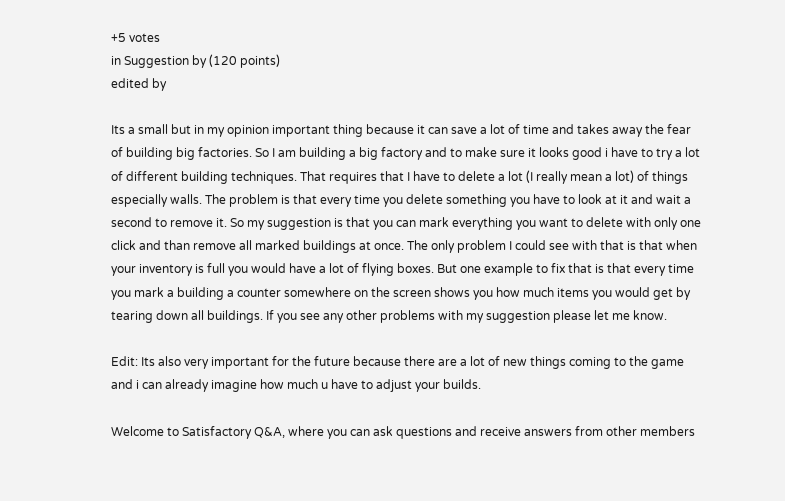+5 votes
in Suggestion by (120 points)
edited by

Its a small but in my opinion important thing because it can save a lot of time and takes away the fear of building big factories. So I am building a big factory and to make sure it looks good i have to try a lot of different building techniques. That requires that I have to delete a lot (I really mean a lot) of things especially walls. The problem is that every time you delete something you have to look at it and wait a second to remove it. So my suggestion is that you can mark everything you want to delete with only one click and than remove all marked buildings at once. The only problem I could see with that is that when your inventory is full you would have a lot of flying boxes. But one example to fix that is that every time you mark a building a counter somewhere on the screen shows you how much items you would get by tearing down all buildings. If you see any other problems with my suggestion please let me know.

Edit: Its also very important for the future because there are a lot of new things coming to the game and i can already imagine how much u have to adjust your builds.

Welcome to Satisfactory Q&A, where you can ask questions and receive answers from other members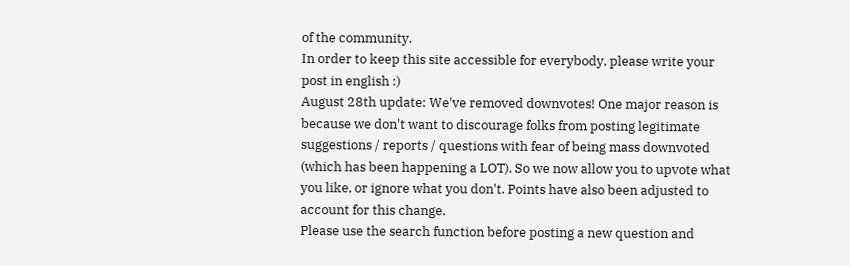of the community.
In order to keep this site accessible for everybody, please write your post in english :)
August 28th update: We've removed downvotes! One major reason is because we don't want to discourage folks from posting legitimate suggestions / reports / questions with fear of being mass downvoted (which has been happening a LOT). So we now allow you to upvote what you like, or ignore what you don't. Points have also been adjusted to account for this change.
Please use the search function before posting a new question and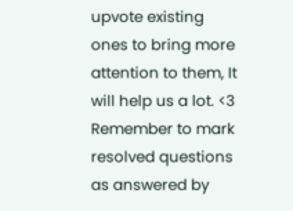upvote existing ones to bring more attention to them, It will help us a lot. <3
Remember to mark resolved questions as answered by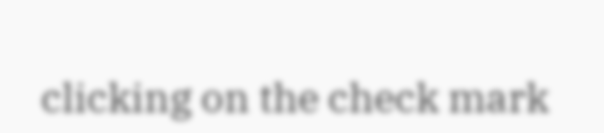clicking on the check mark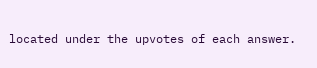located under the upvotes of each answer.